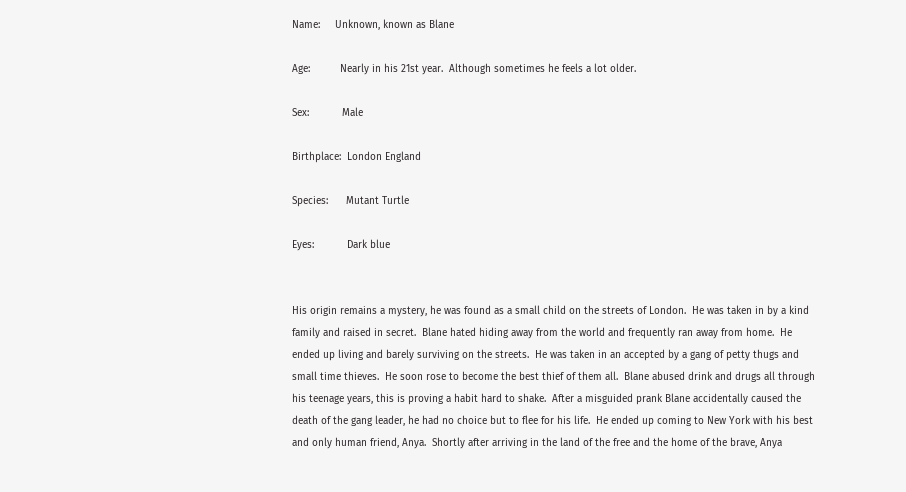Name:     Unknown, known as Blane

Age:          Nearly in his 21st year.  Although sometimes he feels a lot older.

Sex:           Male

Birthplace:  London England

Species:      Mutant Turtle

Eyes:           Dark blue


His origin remains a mystery, he was found as a small child on the streets of London.  He was taken in by a kind family and raised in secret.  Blane hated hiding away from the world and frequently ran away from home.  He ended up living and barely surviving on the streets.  He was taken in an accepted by a gang of petty thugs and small time thieves.  He soon rose to become the best thief of them all.  Blane abused drink and drugs all through his teenage years, this is proving a habit hard to shake.  After a misguided prank Blane accidentally caused the death of the gang leader, he had no choice but to flee for his life.  He ended up coming to New York with his best and only human friend, Anya.  Shortly after arriving in the land of the free and the home of the brave, Anya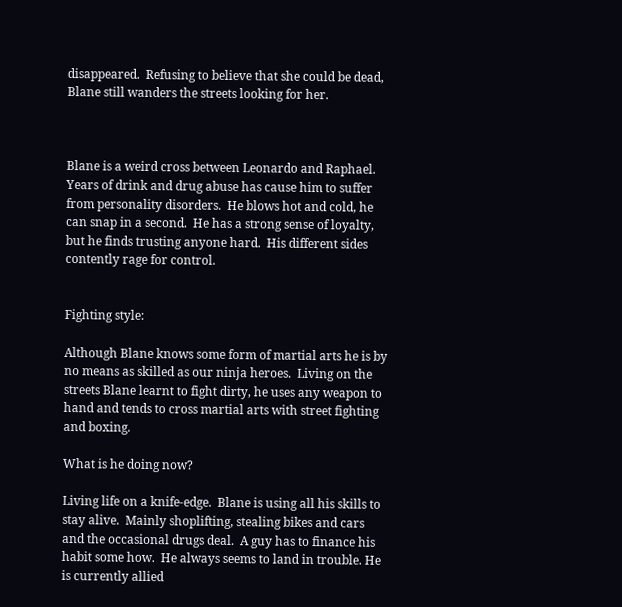disappeared.  Refusing to believe that she could be dead, Blane still wanders the streets looking for her.



Blane is a weird cross between Leonardo and Raphael.  Years of drink and drug abuse has cause him to suffer from personality disorders.  He blows hot and cold, he can snap in a second.  He has a strong sense of loyalty, but he finds trusting anyone hard.  His different sides contently rage for control.


Fighting style:

Although Blane knows some form of martial arts he is by no means as skilled as our ninja heroes.  Living on the streets Blane learnt to fight dirty, he uses any weapon to hand and tends to cross martial arts with street fighting and boxing.

What is he doing now?

Living life on a knife-edge.  Blane is using all his skills to stay alive.  Mainly shoplifting, stealing bikes and cars and the occasional drugs deal.  A guy has to finance his habit some how.  He always seems to land in trouble. He is currently allied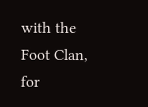with the Foot Clan, for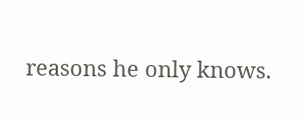reasons he only knows.